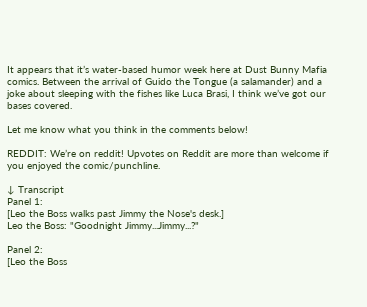It appears that it’s water-based humor week here at Dust Bunny Mafia comics. Between the arrival of Guido the Tongue (a salamander) and a joke about sleeping with the fishes like Luca Brasi, I think we’ve got our bases covered.

Let me know what you think in the comments below!

REDDIT: We’re on reddit! Upvotes on Reddit are more than welcome if you enjoyed the comic/punchline.

↓ Transcript
Panel 1:
[Leo the Boss walks past Jimmy the Nose's desk.]
Leo the Boss: "Goodnight Jimmy...Jimmy...?"

Panel 2:
[Leo the Boss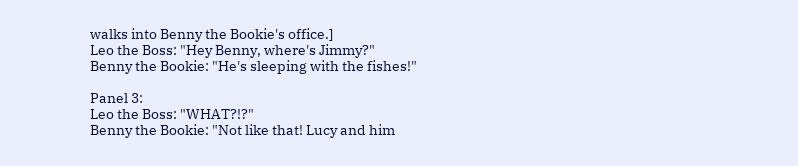walks into Benny the Bookie's office.]
Leo the Boss: "Hey Benny, where's Jimmy?"
Benny the Bookie: "He's sleeping with the fishes!"

Panel 3:
Leo the Boss: "WHAT?!?"
Benny the Bookie: "Not like that! Lucy and him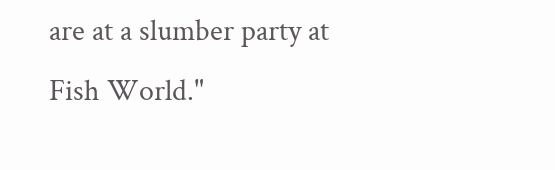are at a slumber party at Fish World."